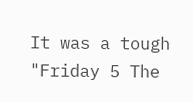It was a tough "Friday 5 The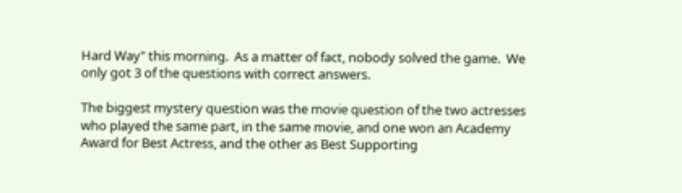Hard Way" this morning.  As a matter of fact, nobody solved the game.  We only got 3 of the questions with correct answers.

The biggest mystery question was the movie question of the two actresses who played the same part, in the same movie, and one won an Academy Award for Best Actress, and the other as Best Supporting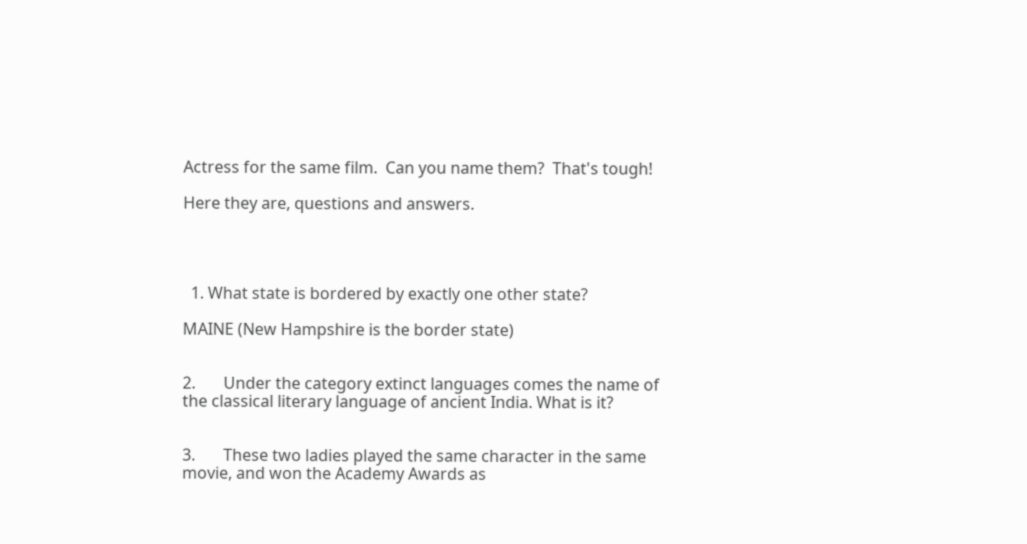Actress for the same film.  Can you name them?  That's tough!

Here they are, questions and answers.




  1. What state is bordered by exactly one other state?

MAINE (New Hampshire is the border state)


2.       Under the category extinct languages comes the name of the classical literary language of ancient India. What is it?


3.       These two ladies played the same character in the same movie, and won the Academy Awards as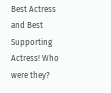Best Actress and Best Supporting Actress! Who were they?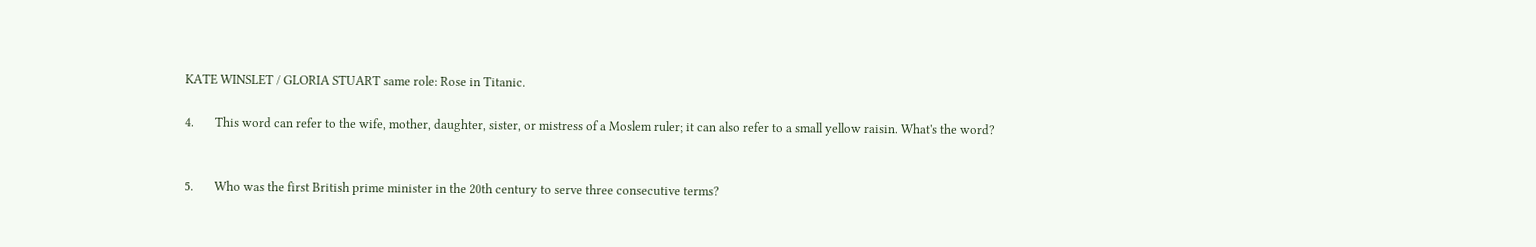KATE WINSLET / GLORIA STUART same role: Rose in Titanic.

4.       This word can refer to the wife, mother, daughter, sister, or mistress of a Moslem ruler; it can also refer to a small yellow raisin. What's the word?


5.       Who was the first British prime minister in the 20th century to serve three consecutive terms?